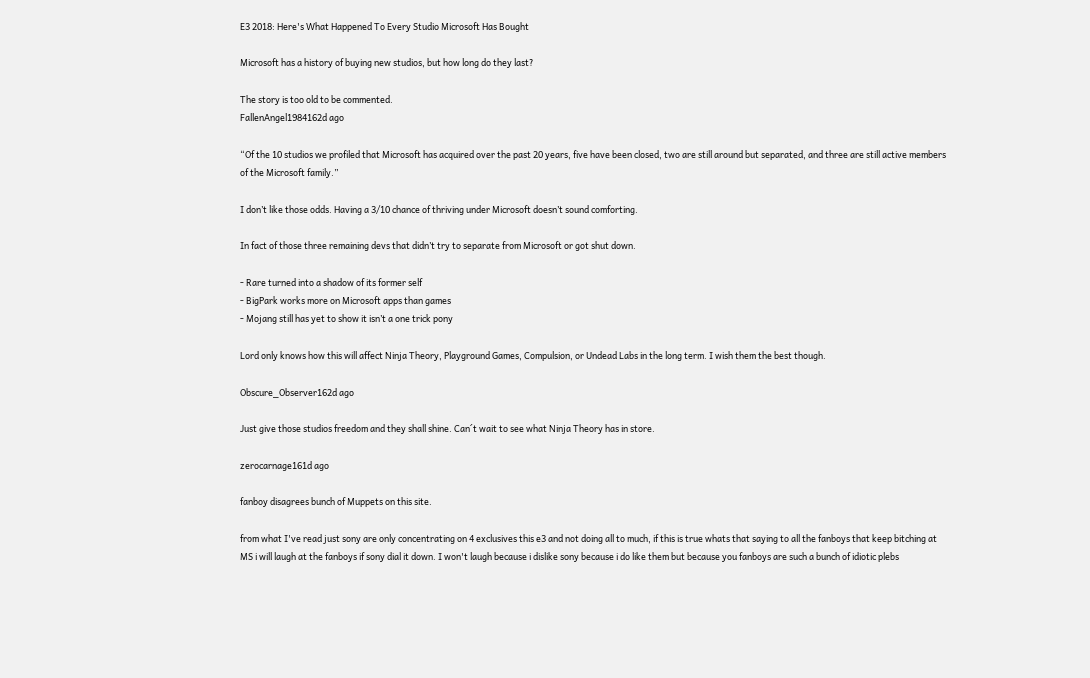E3 2018: Here's What Happened To Every Studio Microsoft Has Bought

Microsoft has a history of buying new studios, but how long do they last?

The story is too old to be commented.
FallenAngel1984162d ago

“Of the 10 studios we profiled that Microsoft has acquired over the past 20 years, five have been closed, two are still around but separated, and three are still active members of the Microsoft family.”

I don’t like those odds. Having a 3/10 chance of thriving under Microsoft doesn’t sound comforting.

In fact of those three remaining devs that didn’t try to separate from Microsoft or got shut down.

- Rare turned into a shadow of its former self
- BigPark works more on Microsoft apps than games
- Mojang still has yet to show it isn’t a one trick pony

Lord only knows how this will affect Ninja Theory, Playground Games, Compulsion, or Undead Labs in the long term. I wish them the best though.

Obscure_Observer162d ago

Just give those studios freedom and they shall shine. Can´t wait to see what Ninja Theory has in store.

zerocarnage161d ago

fanboy disagrees bunch of Muppets on this site.

from what I've read just sony are only concentrating on 4 exclusives this e3 and not doing all to much, if this is true whats that saying to all the fanboys that keep bitching at MS i will laugh at the fanboys if sony dial it down. I won't laugh because i dislike sony because i do like them but because you fanboys are such a bunch of idiotic plebs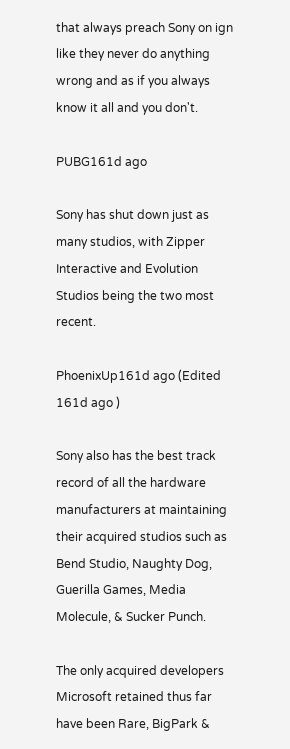that always preach Sony on ign like they never do anything wrong and as if you always know it all and you don't.

PUBG161d ago

Sony has shut down just as many studios, with Zipper Interactive and Evolution Studios being the two most recent.

PhoenixUp161d ago (Edited 161d ago )

Sony also has the best track record of all the hardware manufacturers at maintaining their acquired studios such as Bend Studio, Naughty Dog, Guerilla Games, Media Molecule, & Sucker Punch.

The only acquired developers Microsoft retained thus far have been Rare, BigPark &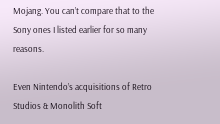Mojang. You can’t compare that to the Sony ones I listed earlier for so many reasons.

Even Nintendo’s acquisitions of Retro Studios & Monolith Soft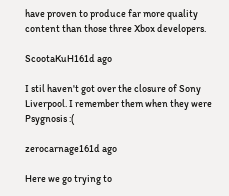have proven to produce far more quality content than those three Xbox developers.

ScootaKuH161d ago

I stil haven't got over the closure of Sony Liverpool. I remember them when they were Psygnosis :(

zerocarnage161d ago

Here we go trying to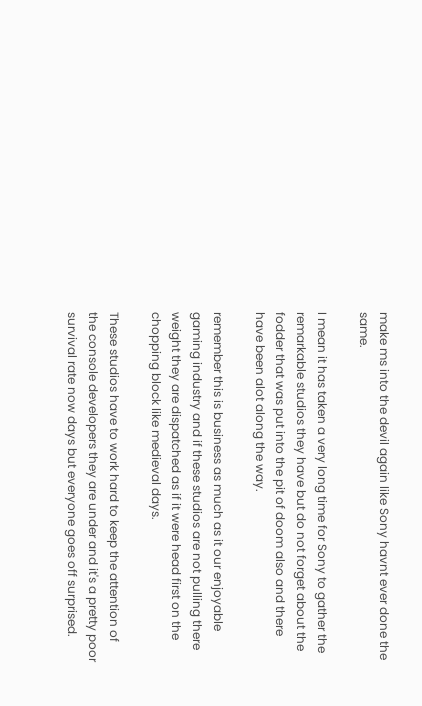make ms into the devil again like Sony havnt ever done the same.

I mean it has taken a very long time for Sony to gather the remarkable studios they have but do not forget about the fodder that was put into the pit of doom also and there have been alot along the way.

remember this is business as much as it our enjoyable gaming industry and if these studios are not pulling there weight they are dispatched as if it were head first on the chopping block like medieval days.

These studios have to work hard to keep the attention of the console developers they are under and it's a pretty poor survival rate now days but everyone goes off surprised.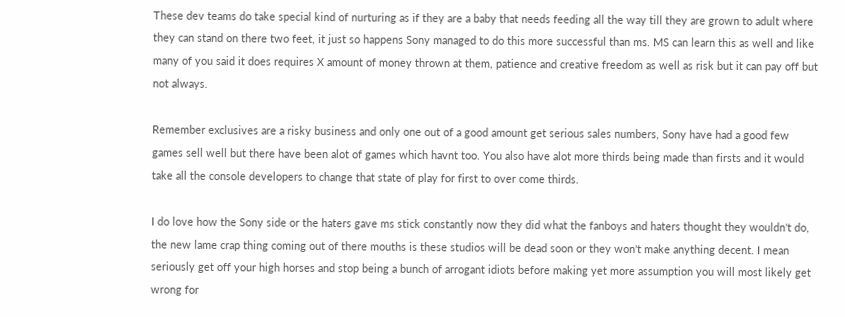These dev teams do take special kind of nurturing as if they are a baby that needs feeding all the way till they are grown to adult where they can stand on there two feet, it just so happens Sony managed to do this more successful than ms. MS can learn this as well and like many of you said it does requires X amount of money thrown at them, patience and creative freedom as well as risk but it can pay off but not always.

Remember exclusives are a risky business and only one out of a good amount get serious sales numbers, Sony have had a good few games sell well but there have been alot of games which havnt too. You also have alot more thirds being made than firsts and it would take all the console developers to change that state of play for first to over come thirds.

I do love how the Sony side or the haters gave ms stick constantly now they did what the fanboys and haters thought they wouldn't do, the new lame crap thing coming out of there mouths is these studios will be dead soon or they won't make anything decent. I mean seriously get off your high horses and stop being a bunch of arrogant idiots before making yet more assumption you will most likely get wrong for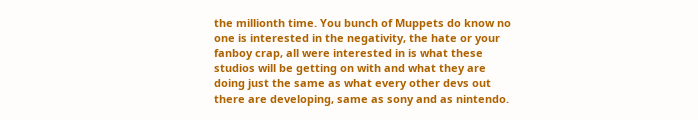the millionth time. You bunch of Muppets do know no one is interested in the negativity, the hate or your fanboy crap, all were interested in is what these studios will be getting on with and what they are doing just the same as what every other devs out there are developing, same as sony and as nintendo.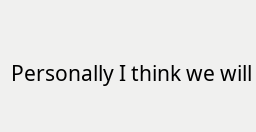Personally I think we will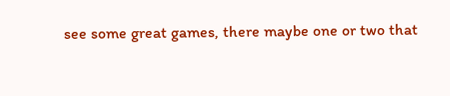see some great games, there maybe one or two that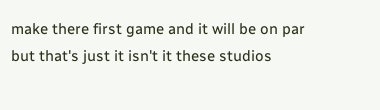make there first game and it will be on par but that's just it isn't it these studios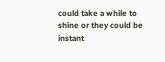could take a while to shine or they could be instant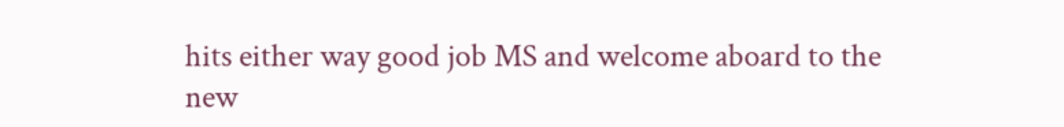hits either way good job MS and welcome aboard to the new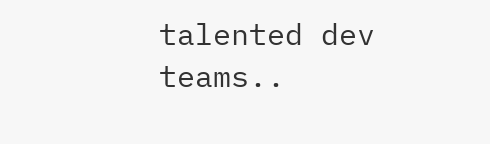talented dev teams..